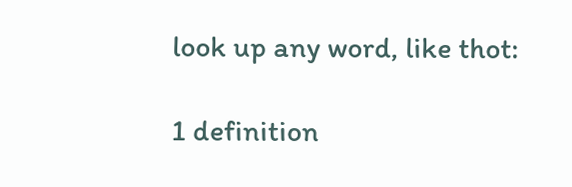look up any word, like thot:

1 definition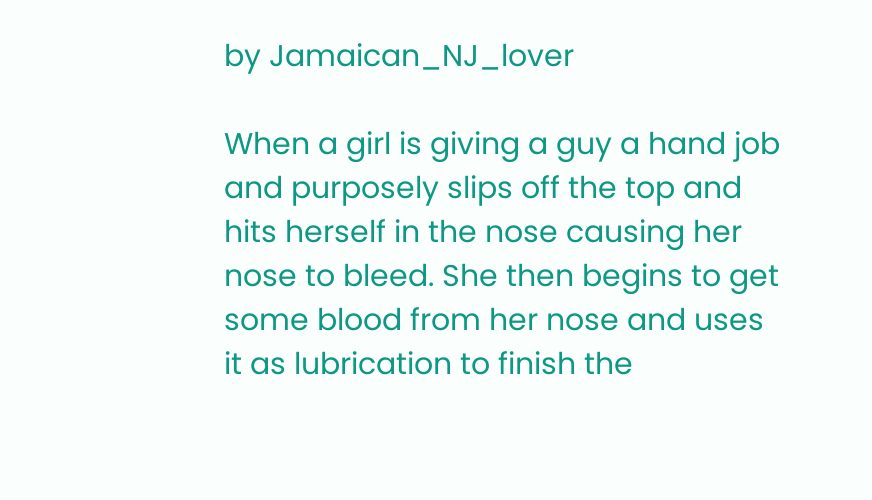by Jamaican_NJ_lover

When a girl is giving a guy a hand job and purposely slips off the top and hits herself in the nose causing her nose to bleed. She then begins to get some blood from her nose and uses it as lubrication to finish the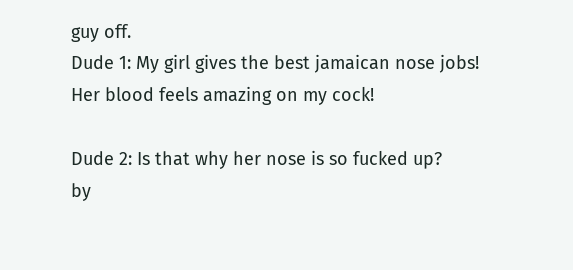guy off.
Dude 1: My girl gives the best jamaican nose jobs! Her blood feels amazing on my cock!

Dude 2: Is that why her nose is so fucked up?
by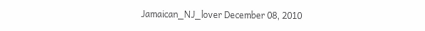Jamaican_NJ_lover December 08, 2010